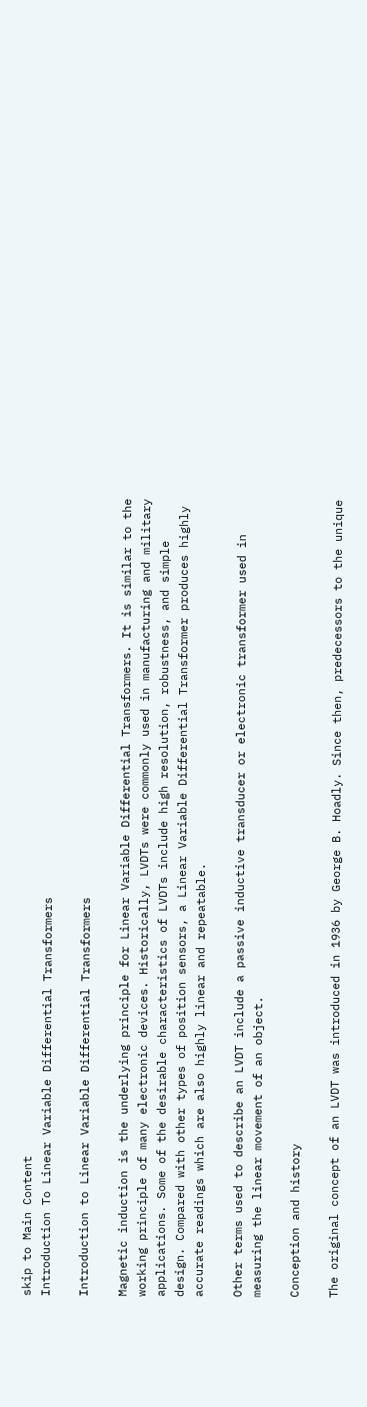skip to Main Content
Introduction To Linear Variable Differential Transformers

Introduction to Linear Variable Differential Transformers

Magnetic induction is the underlying principle for Linear Variable Differential Transformers. It is similar to the working principle of many electronic devices. Historically, LVDTs were commonly used in manufacturing and military applications. Some of the desirable characteristics of LVDTs include high resolution, robustness, and simple design. Compared with other types of position sensors, a Linear Variable Differential Transformer produces highly accurate readings which are also highly linear and repeatable.

Other terms used to describe an LVDT include a passive inductive transducer or electronic transformer used in measuring the linear movement of an object.

Conception and history

The original concept of an LVDT was introduced in 1936 by George B. Hoadly. Since then, predecessors to the unique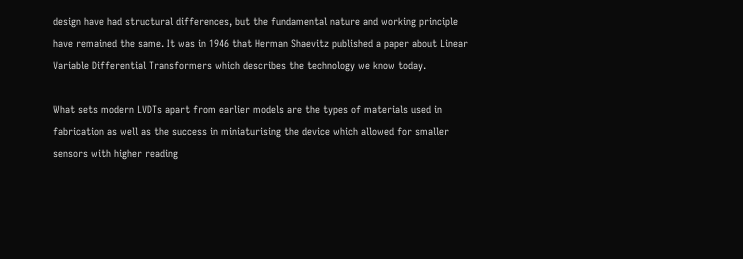design have had structural differences, but the fundamental nature and working principle have remained the same. It was in 1946 that Herman Shaevitz published a paper about Linear Variable Differential Transformers which describes the technology we know today.

What sets modern LVDTs apart from earlier models are the types of materials used in fabrication as well as the success in miniaturising the device which allowed for smaller sensors with higher reading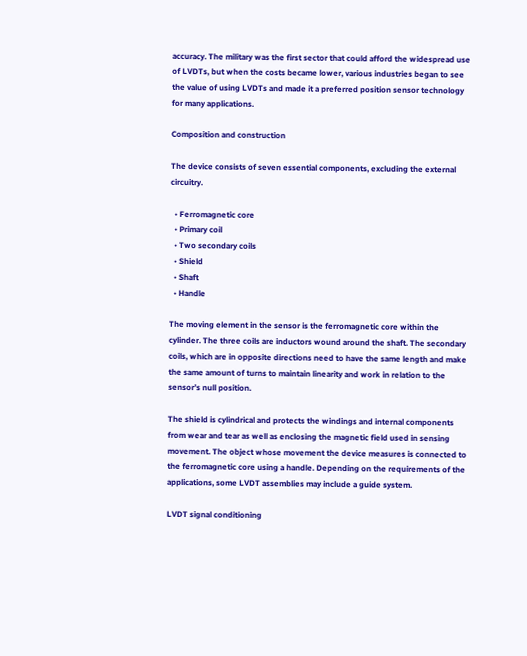accuracy. The military was the first sector that could afford the widespread use of LVDTs, but when the costs became lower, various industries began to see the value of using LVDTs and made it a preferred position sensor technology for many applications.

Composition and construction

The device consists of seven essential components, excluding the external circuitry.

  • Ferromagnetic core
  • Primary coil
  • Two secondary coils
  • Shield
  • Shaft
  • Handle

The moving element in the sensor is the ferromagnetic core within the cylinder. The three coils are inductors wound around the shaft. The secondary coils, which are in opposite directions need to have the same length and make the same amount of turns to maintain linearity and work in relation to the sensor’s null position.

The shield is cylindrical and protects the windings and internal components from wear and tear as well as enclosing the magnetic field used in sensing movement. The object whose movement the device measures is connected to the ferromagnetic core using a handle. Depending on the requirements of the applications, some LVDT assemblies may include a guide system.

LVDT signal conditioning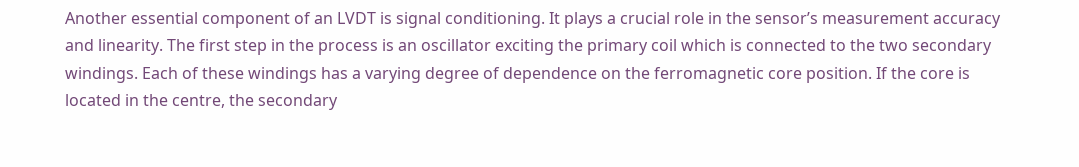Another essential component of an LVDT is signal conditioning. It plays a crucial role in the sensor’s measurement accuracy and linearity. The first step in the process is an oscillator exciting the primary coil which is connected to the two secondary windings. Each of these windings has a varying degree of dependence on the ferromagnetic core position. If the core is located in the centre, the secondary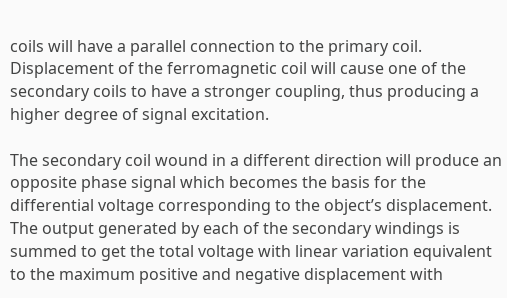coils will have a parallel connection to the primary coil. Displacement of the ferromagnetic coil will cause one of the secondary coils to have a stronger coupling, thus producing a higher degree of signal excitation.

The secondary coil wound in a different direction will produce an opposite phase signal which becomes the basis for the differential voltage corresponding to the object’s displacement. The output generated by each of the secondary windings is summed to get the total voltage with linear variation equivalent to the maximum positive and negative displacement with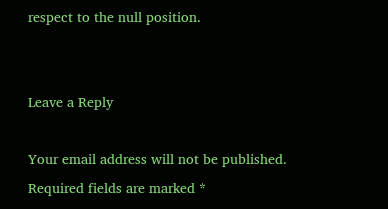respect to the null position.


Leave a Reply

Your email address will not be published. Required fields are marked *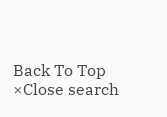Back To Top
×Close search